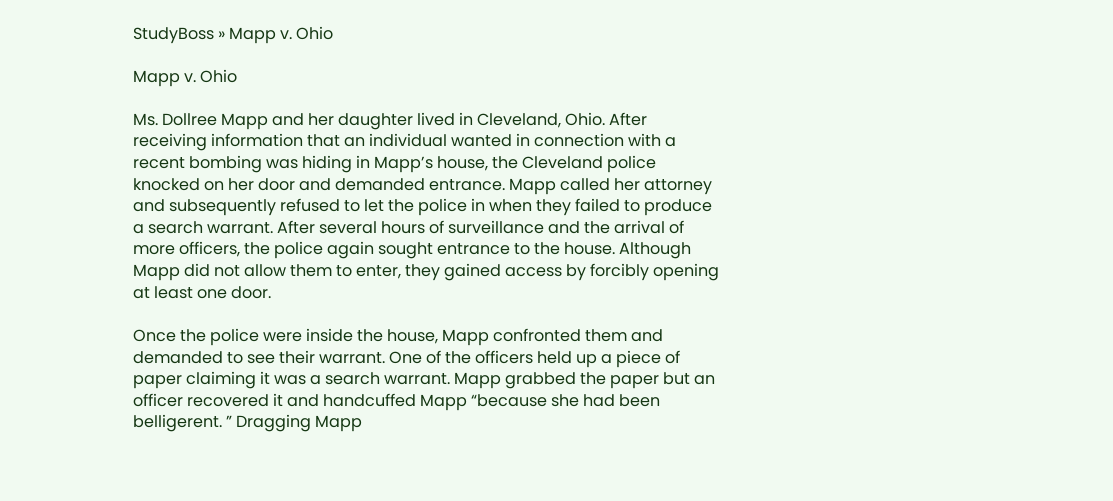StudyBoss » Mapp v. Ohio

Mapp v. Ohio

Ms. Dollree Mapp and her daughter lived in Cleveland, Ohio. After receiving information that an individual wanted in connection with a recent bombing was hiding in Mapp’s house, the Cleveland police knocked on her door and demanded entrance. Mapp called her attorney and subsequently refused to let the police in when they failed to produce a search warrant. After several hours of surveillance and the arrival of more officers, the police again sought entrance to the house. Although Mapp did not allow them to enter, they gained access by forcibly opening at least one door.

Once the police were inside the house, Mapp confronted them and demanded to see their warrant. One of the officers held up a piece of paper claiming it was a search warrant. Mapp grabbed the paper but an officer recovered it and handcuffed Mapp “because she had been belligerent. ” Dragging Mapp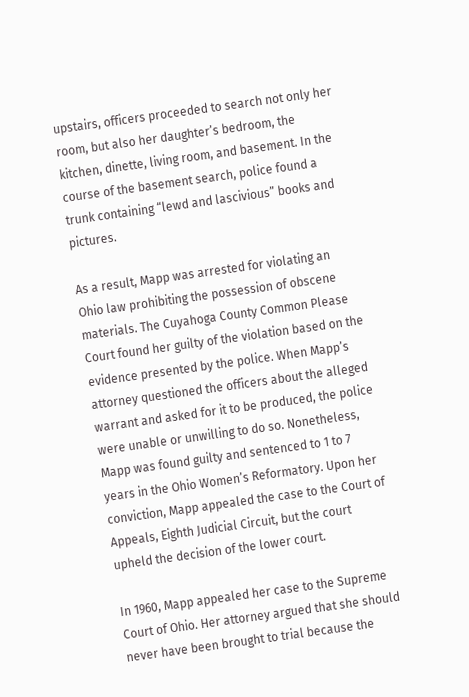upstairs, officers proceeded to search not only her room, but also her daughter’s bedroom, the kitchen, dinette, living room, and basement. In the course of the basement search, police found a trunk containing “lewd and lascivious” books and pictures.

As a result, Mapp was arrested for violating an Ohio law prohibiting the possession of obscene materials. The Cuyahoga County Common Please Court found her guilty of the violation based on the evidence presented by the police. When Mapp’s attorney questioned the officers about the alleged warrant and asked for it to be produced, the police were unable or unwilling to do so. Nonetheless, Mapp was found guilty and sentenced to 1 to 7 years in the Ohio Women’s Reformatory. Upon her conviction, Mapp appealed the case to the Court of Appeals, Eighth Judicial Circuit, but the court upheld the decision of the lower court.

In 1960, Mapp appealed her case to the Supreme Court of Ohio. Her attorney argued that she should never have been brought to trial because the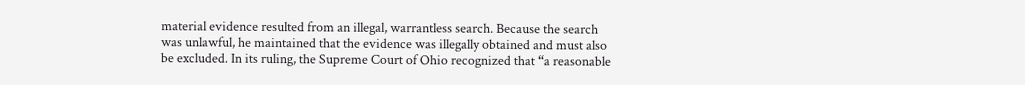material evidence resulted from an illegal, warrantless search. Because the search was unlawful, he maintained that the evidence was illegally obtained and must also be excluded. In its ruling, the Supreme Court of Ohio recognized that “a reasonable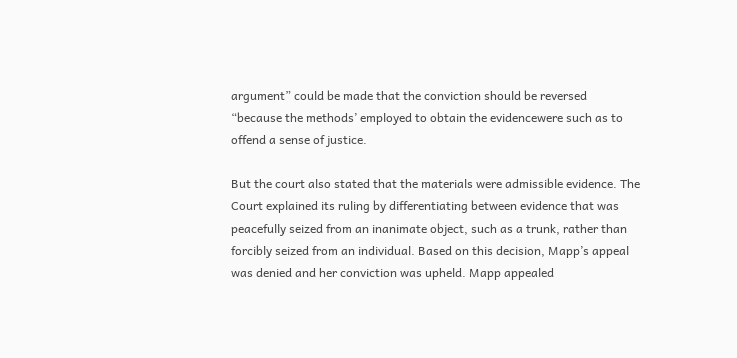argument” could be made that the conviction should be reversed “because the methods’ employed to obtain the evidencewere such as to offend a sense of justice.

But the court also stated that the materials were admissible evidence. The Court explained its ruling by differentiating between evidence that was peacefully seized from an inanimate object, such as a trunk, rather than forcibly seized from an individual. Based on this decision, Mapp’s appeal was denied and her conviction was upheld. Mapp appealed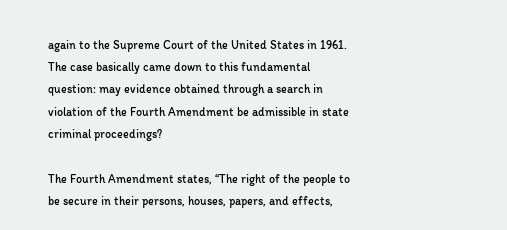again to the Supreme Court of the United States in 1961. The case basically came down to this fundamental question: may evidence obtained through a search in violation of the Fourth Amendment be admissible in state criminal proceedings?

The Fourth Amendment states, “The right of the people to be secure in their persons, houses, papers, and effects,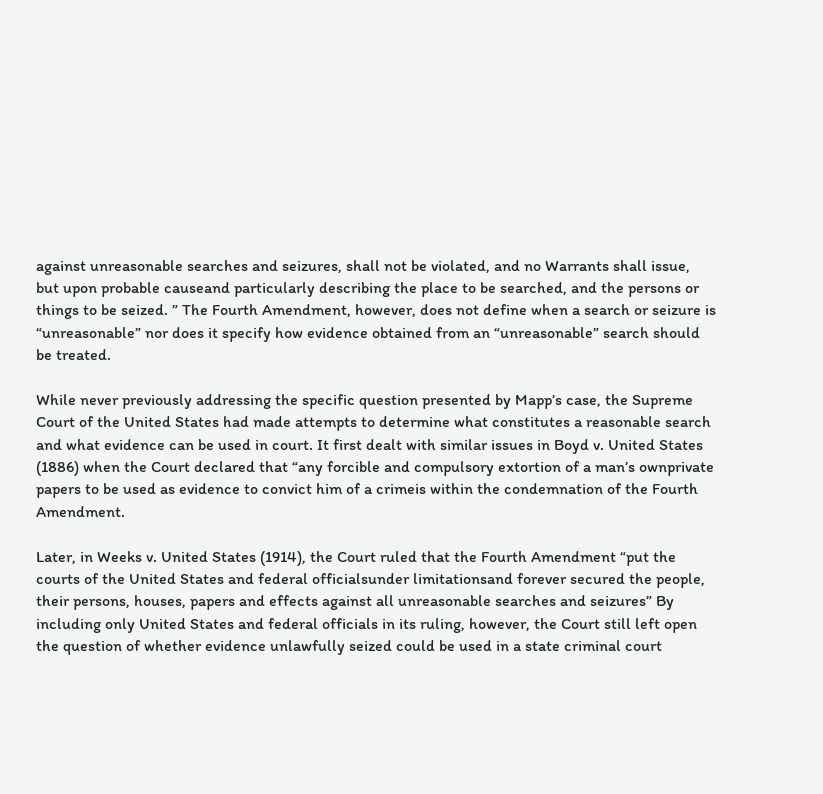against unreasonable searches and seizures, shall not be violated, and no Warrants shall issue, but upon probable causeand particularly describing the place to be searched, and the persons or things to be seized. ” The Fourth Amendment, however, does not define when a search or seizure is “unreasonable” nor does it specify how evidence obtained from an “unreasonable” search should be treated.

While never previously addressing the specific question presented by Mapp’s case, the Supreme Court of the United States had made attempts to determine what constitutes a reasonable search and what evidence can be used in court. It first dealt with similar issues in Boyd v. United States (1886) when the Court declared that “any forcible and compulsory extortion of a man’s ownprivate papers to be used as evidence to convict him of a crimeis within the condemnation of the Fourth Amendment.

Later, in Weeks v. United States (1914), the Court ruled that the Fourth Amendment “put the courts of the United States and federal officialsunder limitationsand forever secured the people, their persons, houses, papers and effects against all unreasonable searches and seizures” By including only United States and federal officials in its ruling, however, the Court still left open the question of whether evidence unlawfully seized could be used in a state criminal court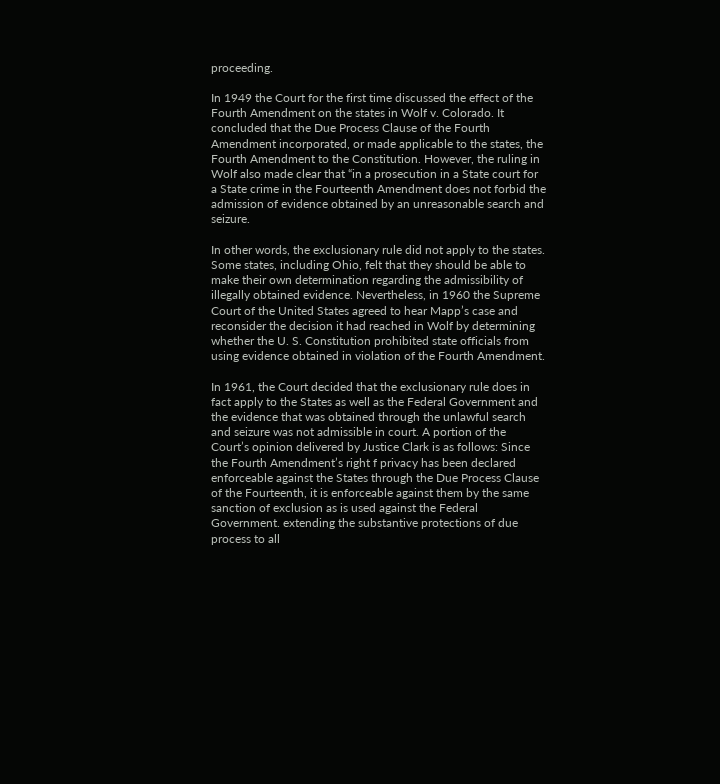proceeding.

In 1949 the Court for the first time discussed the effect of the Fourth Amendment on the states in Wolf v. Colorado. It concluded that the Due Process Clause of the Fourth Amendment incorporated, or made applicable to the states, the Fourth Amendment to the Constitution. However, the ruling in Wolf also made clear that “in a prosecution in a State court for a State crime in the Fourteenth Amendment does not forbid the admission of evidence obtained by an unreasonable search and seizure.

In other words, the exclusionary rule did not apply to the states. Some states, including Ohio, felt that they should be able to make their own determination regarding the admissibility of illegally obtained evidence. Nevertheless, in 1960 the Supreme Court of the United States agreed to hear Mapp’s case and reconsider the decision it had reached in Wolf by determining whether the U. S. Constitution prohibited state officials from using evidence obtained in violation of the Fourth Amendment.

In 1961, the Court decided that the exclusionary rule does in fact apply to the States as well as the Federal Government and the evidence that was obtained through the unlawful search and seizure was not admissible in court. A portion of the Court’s opinion delivered by Justice Clark is as follows: Since the Fourth Amendment’s right f privacy has been declared enforceable against the States through the Due Process Clause of the Fourteenth, it is enforceable against them by the same sanction of exclusion as is used against the Federal Government. extending the substantive protections of due process to all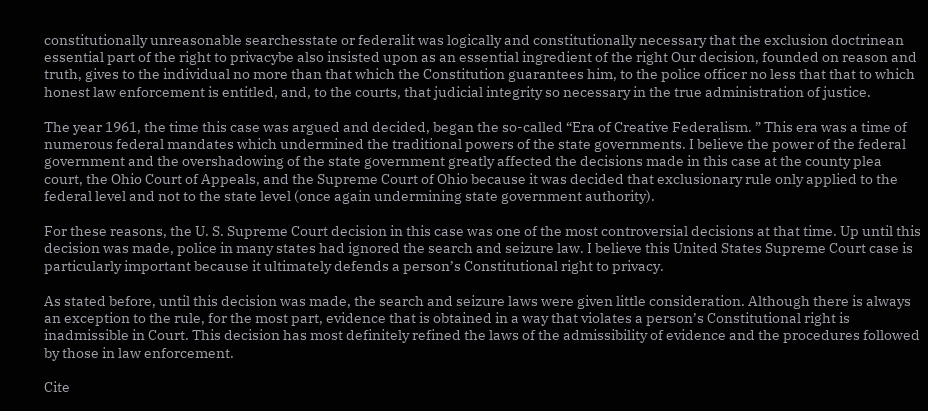constitutionally unreasonable searchesstate or federalit was logically and constitutionally necessary that the exclusion doctrinean essential part of the right to privacybe also insisted upon as an essential ingredient of the right Our decision, founded on reason and truth, gives to the individual no more than that which the Constitution guarantees him, to the police officer no less that that to which honest law enforcement is entitled, and, to the courts, that judicial integrity so necessary in the true administration of justice.

The year 1961, the time this case was argued and decided, began the so-called “Era of Creative Federalism. ” This era was a time of numerous federal mandates which undermined the traditional powers of the state governments. I believe the power of the federal government and the overshadowing of the state government greatly affected the decisions made in this case at the county plea court, the Ohio Court of Appeals, and the Supreme Court of Ohio because it was decided that exclusionary rule only applied to the federal level and not to the state level (once again undermining state government authority).

For these reasons, the U. S. Supreme Court decision in this case was one of the most controversial decisions at that time. Up until this decision was made, police in many states had ignored the search and seizure law. I believe this United States Supreme Court case is particularly important because it ultimately defends a person’s Constitutional right to privacy.

As stated before, until this decision was made, the search and seizure laws were given little consideration. Although there is always an exception to the rule, for the most part, evidence that is obtained in a way that violates a person’s Constitutional right is inadmissible in Court. This decision has most definitely refined the laws of the admissibility of evidence and the procedures followed by those in law enforcement.

Cite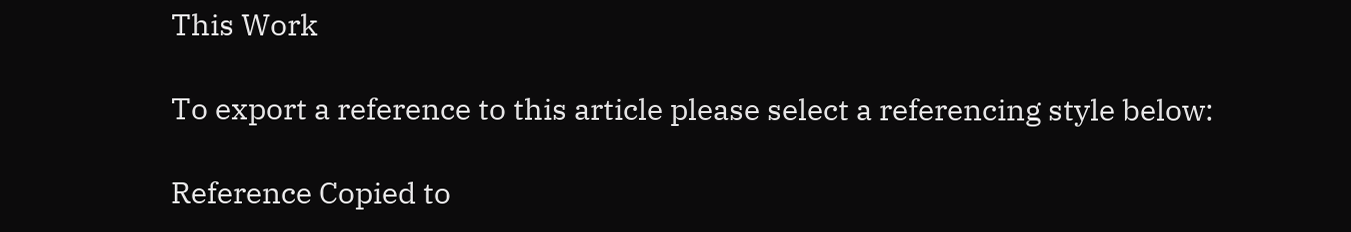This Work

To export a reference to this article please select a referencing style below:

Reference Copied to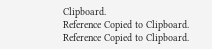Clipboard.
Reference Copied to Clipboard.
Reference Copied to Clipboard.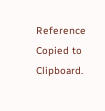Reference Copied to Clipboard.